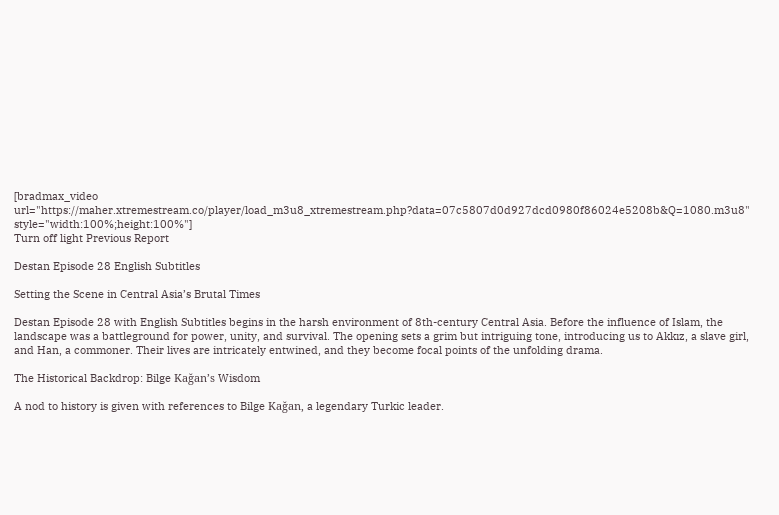[bradmax_video url="https://maher.xtremestream.co/player/load_m3u8_xtremestream.php?data=07c5807d0d927dcd0980f86024e5208b&Q=1080.m3u8" style="width:100%;height:100%"]
Turn off light Previous Report

Destan Episode 28 English Subtitles

Setting the Scene in Central Asia’s Brutal Times

Destan Episode 28 with English Subtitles begins in the harsh environment of 8th-century Central Asia. Before the influence of Islam, the landscape was a battleground for power, unity, and survival. The opening sets a grim but intriguing tone, introducing us to Akkız, a slave girl, and Han, a commoner. Their lives are intricately entwined, and they become focal points of the unfolding drama.

The Historical Backdrop: Bilge Kağan’s Wisdom

A nod to history is given with references to Bilge Kağan, a legendary Turkic leader.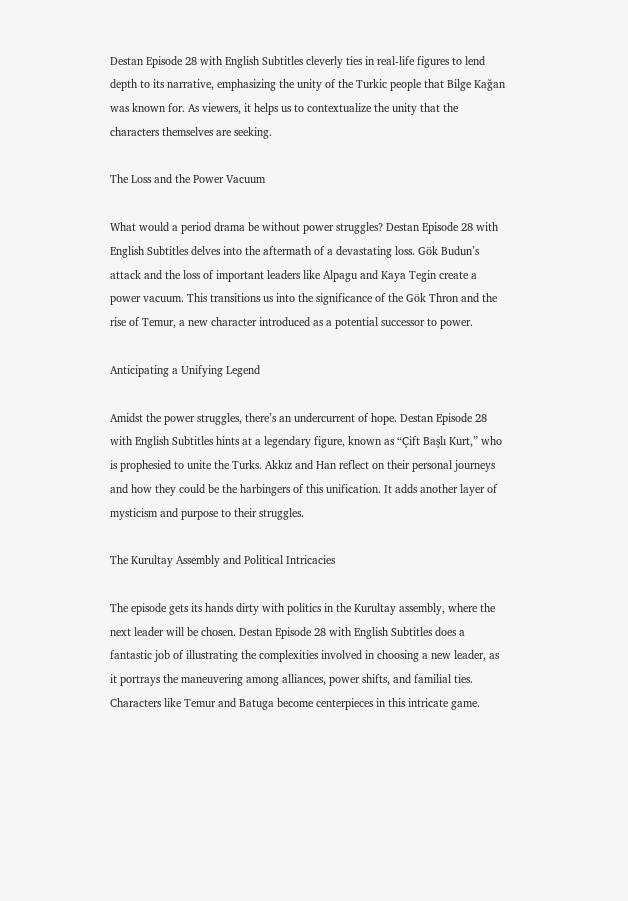Destan Episode 28 with English Subtitles cleverly ties in real-life figures to lend depth to its narrative, emphasizing the unity of the Turkic people that Bilge Kağan was known for. As viewers, it helps us to contextualize the unity that the characters themselves are seeking.

The Loss and the Power Vacuum

What would a period drama be without power struggles? Destan Episode 28 with English Subtitles delves into the aftermath of a devastating loss. Gök Budun’s attack and the loss of important leaders like Alpagu and Kaya Tegin create a power vacuum. This transitions us into the significance of the Gök Thron and the rise of Temur, a new character introduced as a potential successor to power.

Anticipating a Unifying Legend

Amidst the power struggles, there’s an undercurrent of hope. Destan Episode 28 with English Subtitles hints at a legendary figure, known as “Çift Başlı Kurt,” who is prophesied to unite the Turks. Akkız and Han reflect on their personal journeys and how they could be the harbingers of this unification. It adds another layer of mysticism and purpose to their struggles.

The Kurultay Assembly and Political Intricacies

The episode gets its hands dirty with politics in the Kurultay assembly, where the next leader will be chosen. Destan Episode 28 with English Subtitles does a fantastic job of illustrating the complexities involved in choosing a new leader, as it portrays the maneuvering among alliances, power shifts, and familial ties. Characters like Temur and Batuga become centerpieces in this intricate game.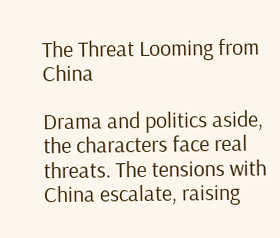The Threat Looming from China

Drama and politics aside, the characters face real threats. The tensions with China escalate, raising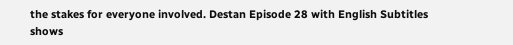the stakes for everyone involved. Destan Episode 28 with English Subtitles shows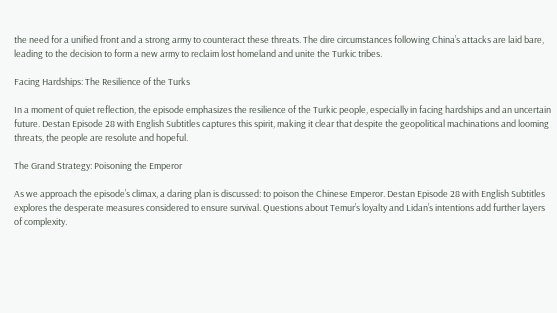the need for a unified front and a strong army to counteract these threats. The dire circumstances following China’s attacks are laid bare, leading to the decision to form a new army to reclaim lost homeland and unite the Turkic tribes.

Facing Hardships: The Resilience of the Turks

In a moment of quiet reflection, the episode emphasizes the resilience of the Turkic people, especially in facing hardships and an uncertain future. Destan Episode 28 with English Subtitles captures this spirit, making it clear that despite the geopolitical machinations and looming threats, the people are resolute and hopeful.

The Grand Strategy: Poisoning the Emperor

As we approach the episode’s climax, a daring plan is discussed: to poison the Chinese Emperor. Destan Episode 28 with English Subtitles explores the desperate measures considered to ensure survival. Questions about Temur’s loyalty and Lidan’s intentions add further layers of complexity.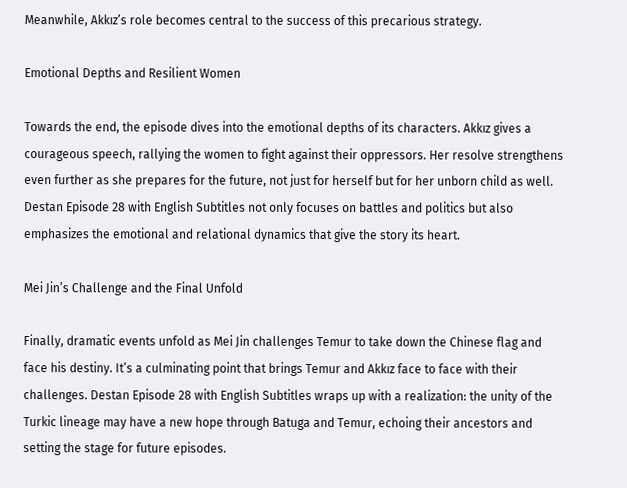Meanwhile, Akkız’s role becomes central to the success of this precarious strategy.

Emotional Depths and Resilient Women

Towards the end, the episode dives into the emotional depths of its characters. Akkız gives a courageous speech, rallying the women to fight against their oppressors. Her resolve strengthens even further as she prepares for the future, not just for herself but for her unborn child as well. Destan Episode 28 with English Subtitles not only focuses on battles and politics but also emphasizes the emotional and relational dynamics that give the story its heart.

Mei Jin’s Challenge and the Final Unfold

Finally, dramatic events unfold as Mei Jin challenges Temur to take down the Chinese flag and face his destiny. It’s a culminating point that brings Temur and Akkız face to face with their challenges. Destan Episode 28 with English Subtitles wraps up with a realization: the unity of the Turkic lineage may have a new hope through Batuga and Temur, echoing their ancestors and setting the stage for future episodes.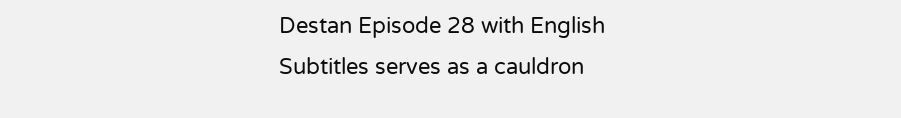Destan Episode 28 with English Subtitles serves as a cauldron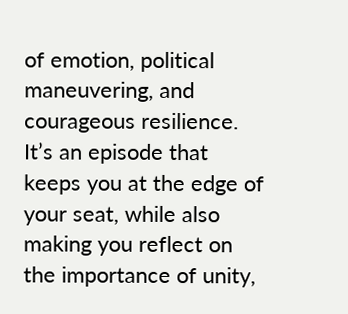of emotion, political maneuvering, and courageous resilience. It’s an episode that keeps you at the edge of your seat, while also making you reflect on the importance of unity,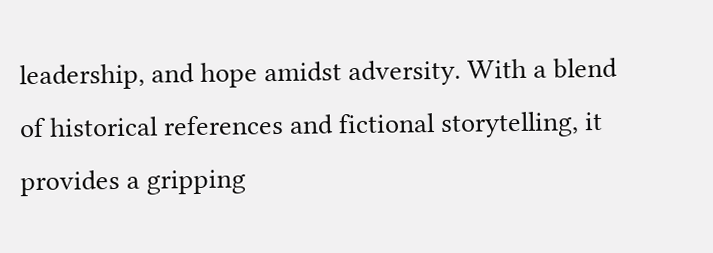leadership, and hope amidst adversity. With a blend of historical references and fictional storytelling, it provides a gripping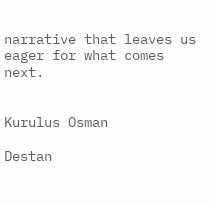narrative that leaves us eager for what comes next.


Kurulus Osman

Destan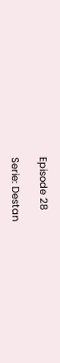Episode 28

Serie: Destan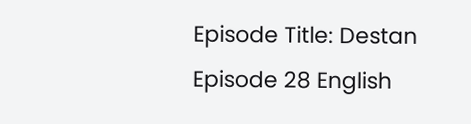Episode Title: Destan Episode 28 English